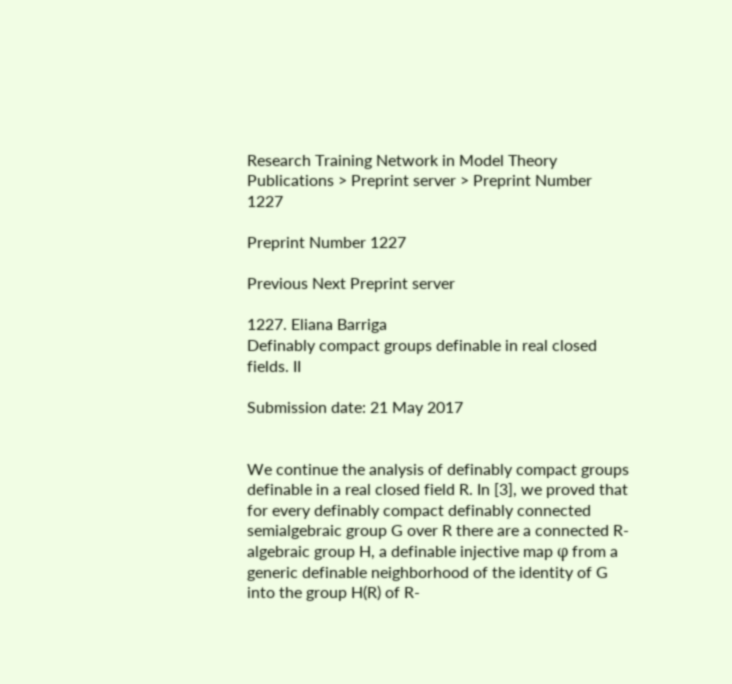Research Training Network in Model Theory
Publications > Preprint server > Preprint Number 1227

Preprint Number 1227

Previous Next Preprint server

1227. Eliana Barriga
Definably compact groups definable in real closed fields. II

Submission date: 21 May 2017


We continue the analysis of definably compact groups definable in a real closed field R. In [3], we proved that for every definably compact definably connected semialgebraic group G over R there are a connected R-algebraic group H, a definable injective map φ from a generic definable neighborhood of the identity of G into the group H(R) of R-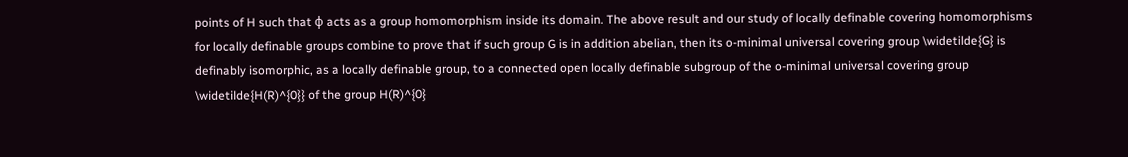points of H such that φ acts as a group homomorphism inside its domain. The above result and our study of locally definable covering homomorphisms for locally definable groups combine to prove that if such group G is in addition abelian, then its o-minimal universal covering group \widetilde{G} is definably isomorphic, as a locally definable group, to a connected open locally definable subgroup of the o-minimal universal covering group \widetilde{H(R)^{0}} of the group H(R)^{0}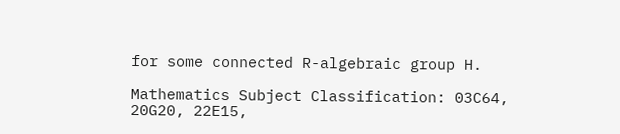for some connected R-algebraic group H.

Mathematics Subject Classification: 03C64, 20G20, 22E15,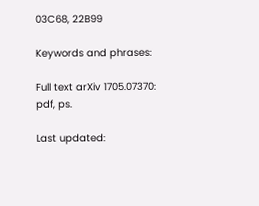03C68, 22B99

Keywords and phrases:

Full text arXiv 1705.07370: pdf, ps.

Last updated: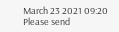March 23 2021 09:20 Please send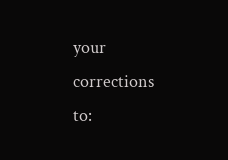your corrections to: